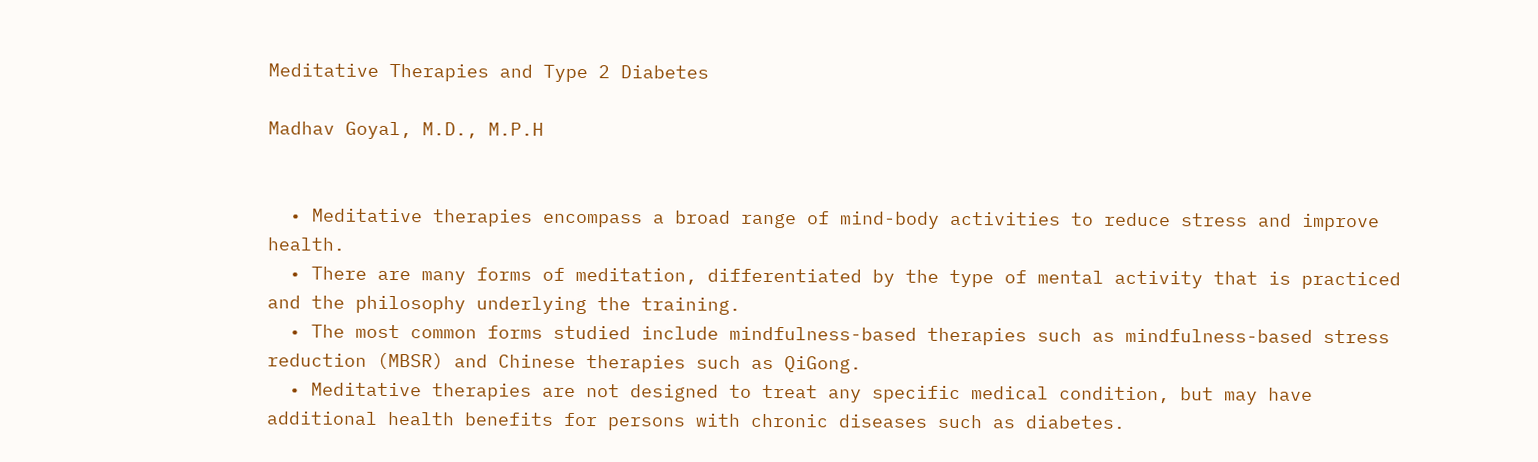Meditative Therapies and Type 2 Diabetes

Madhav Goyal, M.D., M.P.H


  • Meditative therapies encompass a broad range of mind-body activities to reduce stress and improve health.
  • There are many forms of meditation, differentiated by the type of mental activity that is practiced and the philosophy underlying the training.
  • The most common forms studied include mindfulness-based therapies such as mindfulness-based stress reduction (MBSR) and Chinese therapies such as QiGong.
  • Meditative therapies are not designed to treat any specific medical condition, but may have additional health benefits for persons with chronic diseases such as diabetes.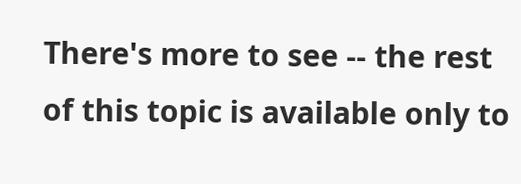There's more to see -- the rest of this topic is available only to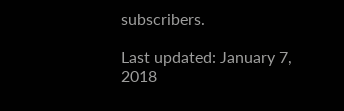subscribers.

Last updated: January 7, 2018